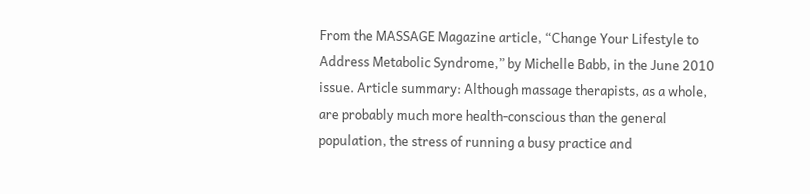From the MASSAGE Magazine article, “Change Your Lifestyle to Address Metabolic Syndrome,” by Michelle Babb, in the June 2010 issue. Article summary: Although massage therapists, as a whole, are probably much more health-conscious than the general population, the stress of running a busy practice and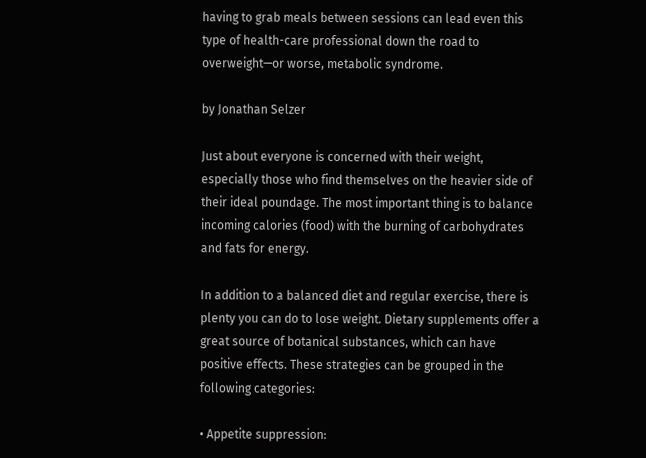having to grab meals between sessions can lead even this type of health-care professional down the road to overweight—or worse, metabolic syndrome.

by Jonathan Selzer

Just about everyone is concerned with their weight, especially those who find themselves on the heavier side of their ideal poundage. The most important thing is to balance incoming calories (food) with the burning of carbohydrates and fats for energy.

In addition to a balanced diet and regular exercise, there is plenty you can do to lose weight. Dietary supplements offer a great source of botanical substances, which can have positive effects. These strategies can be grouped in the following categories:

• Appetite suppression: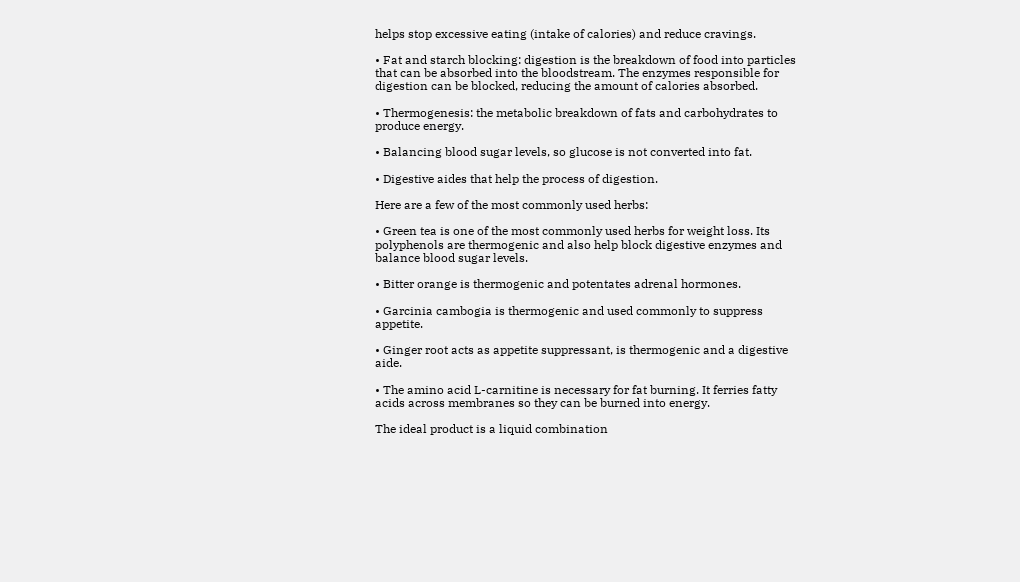helps stop excessive eating (intake of calories) and reduce cravings.

• Fat and starch blocking: digestion is the breakdown of food into particles that can be absorbed into the bloodstream. The enzymes responsible for digestion can be blocked, reducing the amount of calories absorbed.

• Thermogenesis: the metabolic breakdown of fats and carbohydrates to produce energy.

• Balancing blood sugar levels, so glucose is not converted into fat.

• Digestive aides that help the process of digestion.

Here are a few of the most commonly used herbs:

• Green tea is one of the most commonly used herbs for weight loss. Its polyphenols are thermogenic and also help block digestive enzymes and balance blood sugar levels.

• Bitter orange is thermogenic and potentates adrenal hormones.

• Garcinia cambogia is thermogenic and used commonly to suppress appetite.

• Ginger root acts as appetite suppressant, is thermogenic and a digestive aide.

• The amino acid L-carnitine is necessary for fat burning. It ferries fatty acids across membranes so they can be burned into energy.

The ideal product is a liquid combination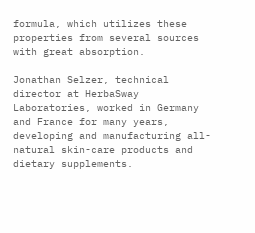formula, which utilizes these properties from several sources with great absorption.

Jonathan Selzer, technical director at HerbaSway Laboratories, worked in Germany and France for many years, developing and manufacturing all-natural skin-care products and dietary supplements.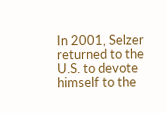In 2001, Selzer returned to the U.S. to devote himself to the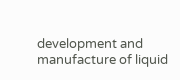development and manufacture of liquid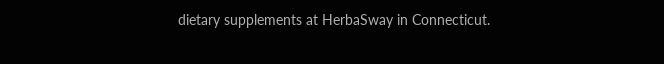dietary supplements at HerbaSway in Connecticut.